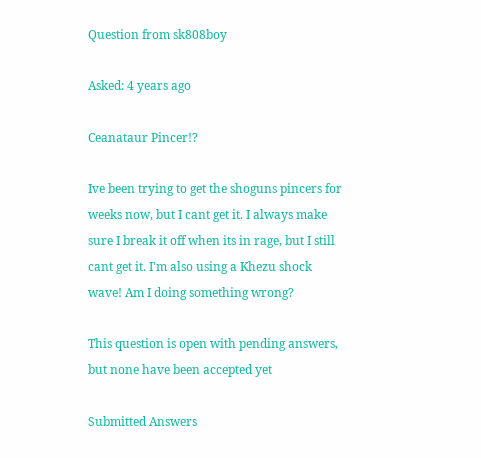Question from sk808boy

Asked: 4 years ago

Ceanataur Pincer!?

Ive been trying to get the shoguns pincers for weeks now, but I cant get it. I always make sure I break it off when its in rage, but I still cant get it. I'm also using a Khezu shock wave! Am I doing something wrong?

This question is open with pending answers, but none have been accepted yet

Submitted Answers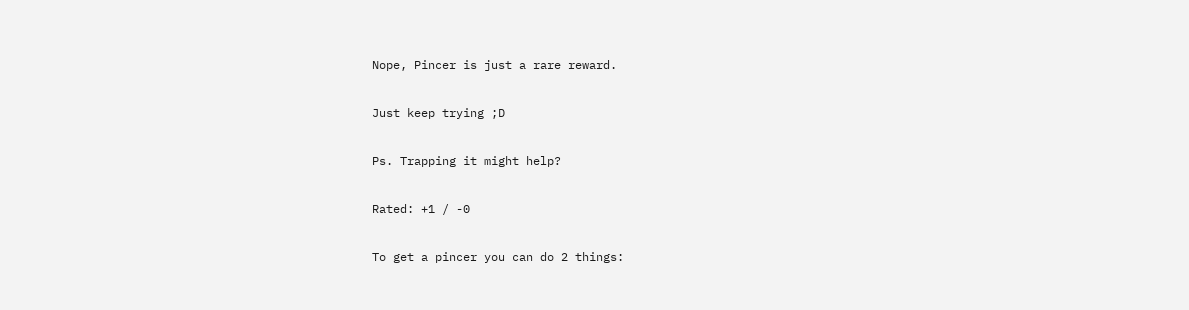Nope, Pincer is just a rare reward.

Just keep trying ;D

Ps. Trapping it might help?

Rated: +1 / -0

To get a pincer you can do 2 things: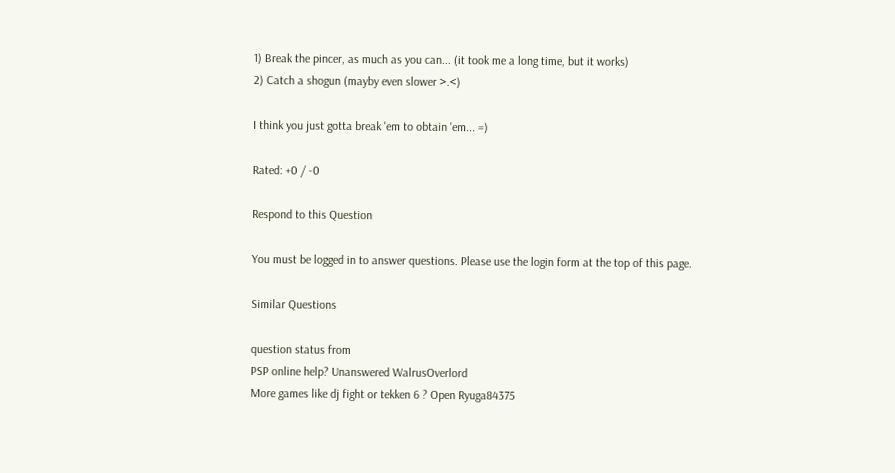1) Break the pincer, as much as you can... (it took me a long time, but it works)
2) Catch a shogun (mayby even slower >.<)

I think you just gotta break 'em to obtain 'em... =)

Rated: +0 / -0

Respond to this Question

You must be logged in to answer questions. Please use the login form at the top of this page.

Similar Questions

question status from
PSP online help? Unanswered WalrusOverlord
More games like dj fight or tekken 6 ? Open Ryuga84375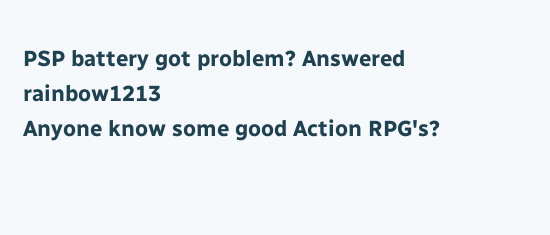PSP battery got problem? Answered rainbow1213
Anyone know some good Action RPG's?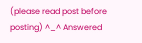(please read post before posting) ^_^ Answered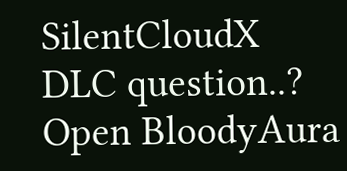SilentCloudX
DLC question..? Open BloodyAura